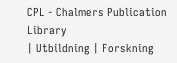CPL - Chalmers Publication Library
| Utbildning | Forskning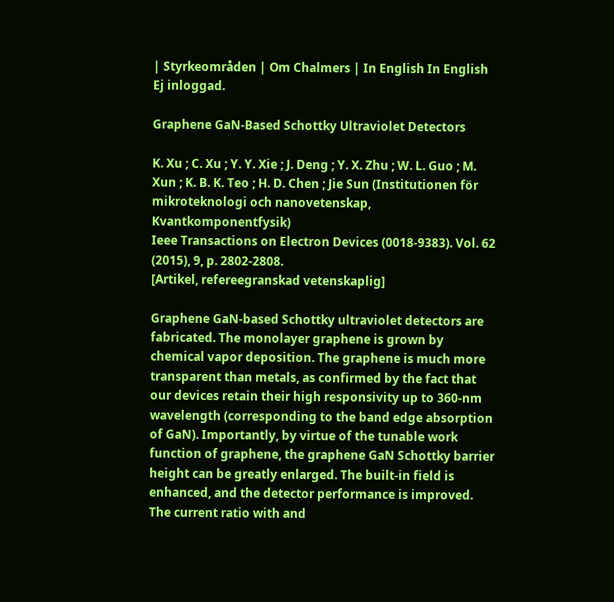| Styrkeområden | Om Chalmers | In English In English Ej inloggad.

Graphene GaN-Based Schottky Ultraviolet Detectors

K. Xu ; C. Xu ; Y. Y. Xie ; J. Deng ; Y. X. Zhu ; W. L. Guo ; M. Xun ; K. B. K. Teo ; H. D. Chen ; Jie Sun (Institutionen för mikroteknologi och nanovetenskap, Kvantkomponentfysik)
Ieee Transactions on Electron Devices (0018-9383). Vol. 62 (2015), 9, p. 2802-2808.
[Artikel, refereegranskad vetenskaplig]

Graphene GaN-based Schottky ultraviolet detectors are fabricated. The monolayer graphene is grown by chemical vapor deposition. The graphene is much more transparent than metals, as confirmed by the fact that our devices retain their high responsivity up to 360-nm wavelength (corresponding to the band edge absorption of GaN). Importantly, by virtue of the tunable work function of graphene, the graphene GaN Schottky barrier height can be greatly enlarged. The built-in field is enhanced, and the detector performance is improved. The current ratio with and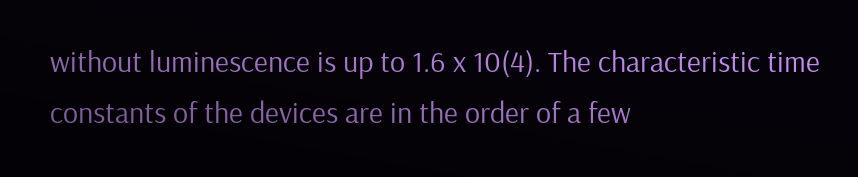without luminescence is up to 1.6 x 10(4). The characteristic time constants of the devices are in the order of a few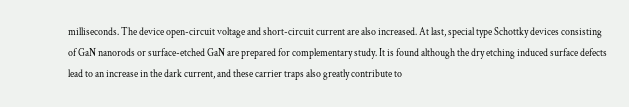milliseconds. The device open-circuit voltage and short-circuit current are also increased. At last, special type Schottky devices consisting of GaN nanorods or surface-etched GaN are prepared for complementary study. It is found although the dry etching induced surface defects lead to an increase in the dark current, and these carrier traps also greatly contribute to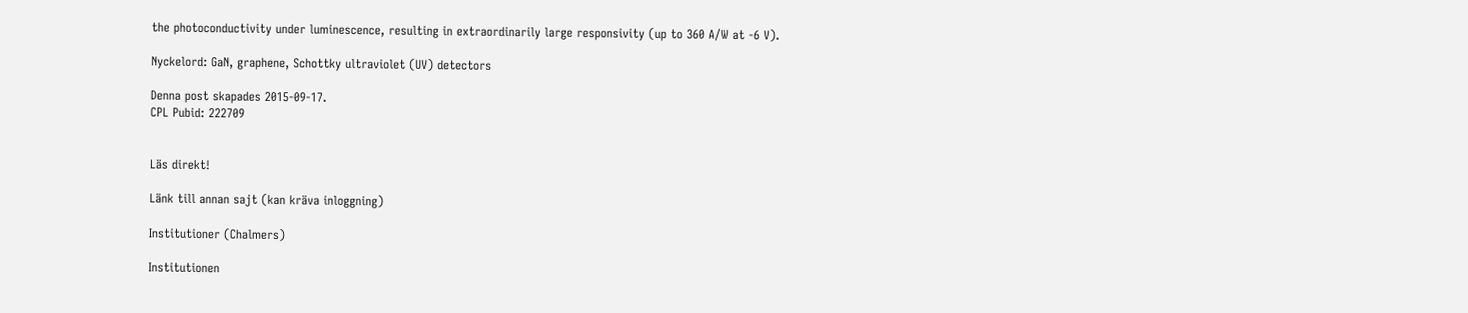the photoconductivity under luminescence, resulting in extraordinarily large responsivity (up to 360 A/W at -6 V).

Nyckelord: GaN, graphene, Schottky ultraviolet (UV) detectors

Denna post skapades 2015-09-17.
CPL Pubid: 222709


Läs direkt!

Länk till annan sajt (kan kräva inloggning)

Institutioner (Chalmers)

Institutionen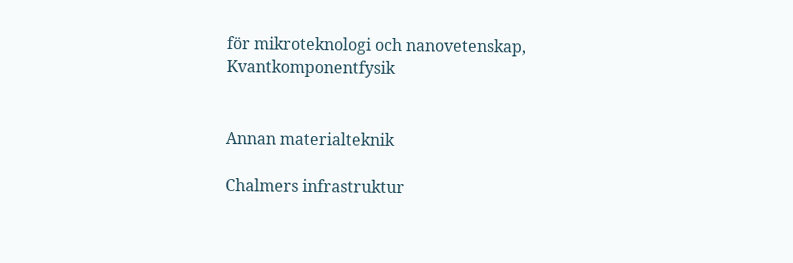för mikroteknologi och nanovetenskap, Kvantkomponentfysik


Annan materialteknik

Chalmers infrastruktur